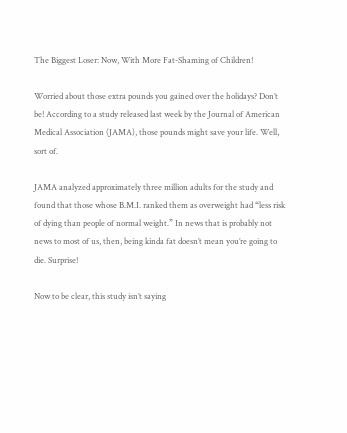The Biggest Loser: Now, With More Fat-Shaming of Children!

Worried about those extra pounds you gained over the holidays? Don’t be! According to a study released last week by the Journal of American Medical Association (JAMA), those pounds might save your life. Well, sort of.

JAMA analyzed approximately three million adults for the study and found that those whose B.M.I. ranked them as overweight had “less risk of dying than people of normal weight.” In news that is probably not news to most of us, then, being kinda fat doesn’t mean you’re going to die. Surprise!

Now to be clear, this study isn’t saying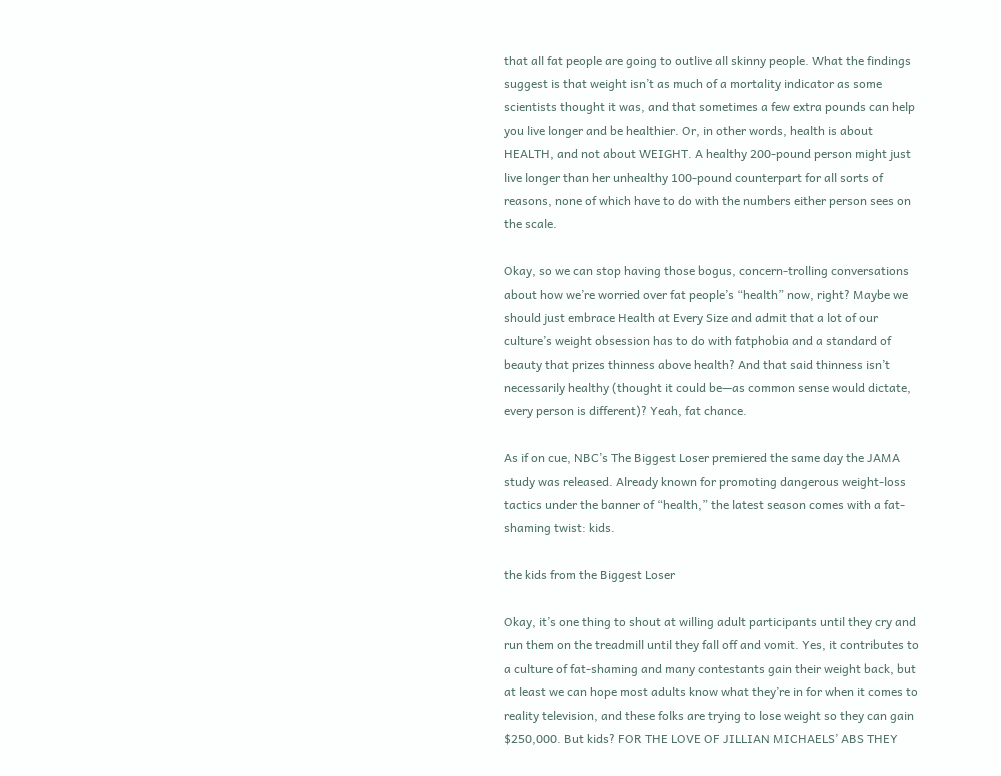that all fat people are going to outlive all skinny people. What the findings suggest is that weight isn’t as much of a mortality indicator as some scientists thought it was, and that sometimes a few extra pounds can help you live longer and be healthier. Or, in other words, health is about HEALTH, and not about WEIGHT. A healthy 200-pound person might just live longer than her unhealthy 100-pound counterpart for all sorts of reasons, none of which have to do with the numbers either person sees on the scale.

Okay, so we can stop having those bogus, concern-trolling conversations about how we’re worried over fat people’s “health” now, right? Maybe we should just embrace Health at Every Size and admit that a lot of our culture’s weight obsession has to do with fatphobia and a standard of beauty that prizes thinness above health? And that said thinness isn’t necessarily healthy (thought it could be—as common sense would dictate, every person is different)? Yeah, fat chance.

As if on cue, NBC’s The Biggest Loser premiered the same day the JAMA study was released. Already known for promoting dangerous weight-loss tactics under the banner of “health,” the latest season comes with a fat-shaming twist: kids.

the kids from the Biggest Loser

Okay, it’s one thing to shout at willing adult participants until they cry and run them on the treadmill until they fall off and vomit. Yes, it contributes to a culture of fat-shaming and many contestants gain their weight back, but at least we can hope most adults know what they’re in for when it comes to reality television, and these folks are trying to lose weight so they can gain $250,000. But kids? FOR THE LOVE OF JILLIAN MICHAELS’ ABS THEY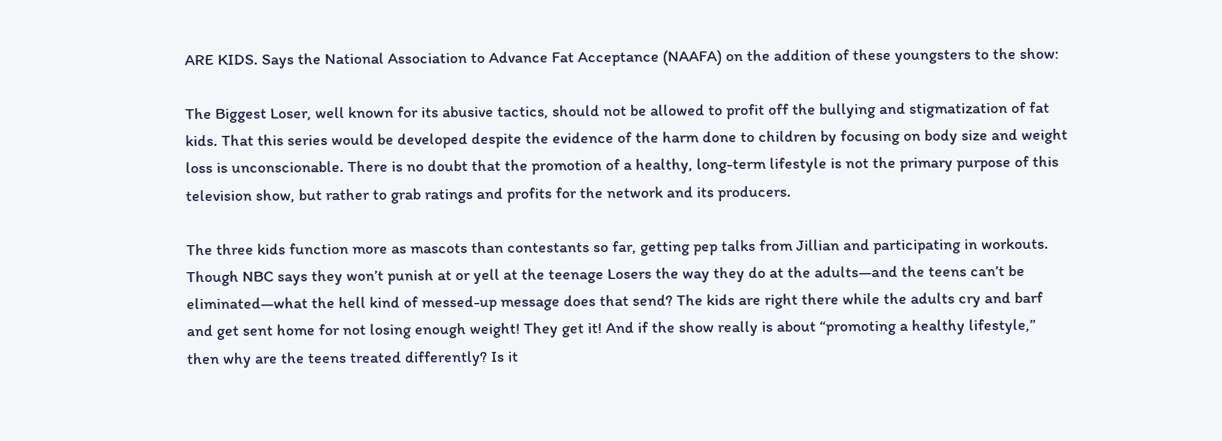ARE KIDS. Says the National Association to Advance Fat Acceptance (NAAFA) on the addition of these youngsters to the show:

The Biggest Loser, well known for its abusive tactics, should not be allowed to profit off the bullying and stigmatization of fat kids. That this series would be developed despite the evidence of the harm done to children by focusing on body size and weight loss is unconscionable. There is no doubt that the promotion of a healthy, long-term lifestyle is not the primary purpose of this television show, but rather to grab ratings and profits for the network and its producers.

The three kids function more as mascots than contestants so far, getting pep talks from Jillian and participating in workouts. Though NBC says they won’t punish at or yell at the teenage Losers the way they do at the adults—and the teens can’t be eliminated—what the hell kind of messed-up message does that send? The kids are right there while the adults cry and barf and get sent home for not losing enough weight! They get it! And if the show really is about “promoting a healthy lifestyle,” then why are the teens treated differently? Is it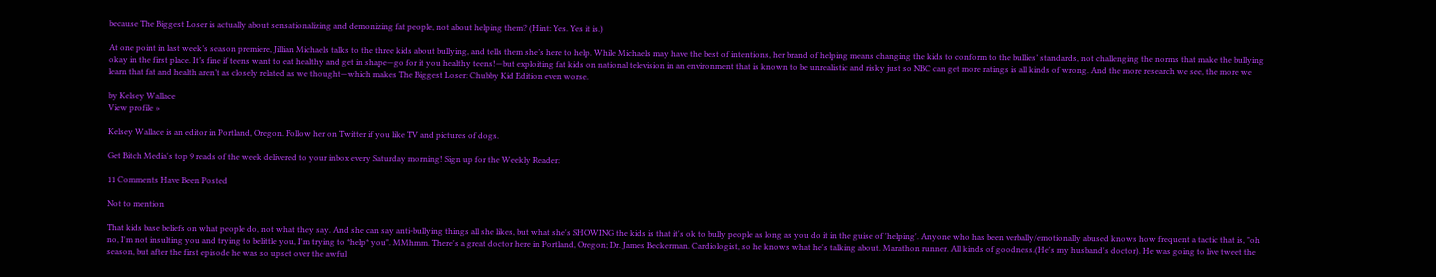because The Biggest Loser is actually about sensationalizing and demonizing fat people, not about helping them? (Hint: Yes. Yes it is.)

At one point in last week’s season premiere, Jillian Michaels talks to the three kids about bullying, and tells them she’s here to help. While Michaels may have the best of intentions, her brand of helping means changing the kids to conform to the bullies’ standards, not challenging the norms that make the bullying okay in the first place. It’s fine if teens want to eat healthy and get in shape—go for it you healthy teens!—but exploiting fat kids on national television in an environment that is known to be unrealistic and risky just so NBC can get more ratings is all kinds of wrong. And the more research we see, the more we learn that fat and health aren’t as closely related as we thought—which makes The Biggest Loser: Chubby Kid Edition even worse.

by Kelsey Wallace
View profile »

Kelsey Wallace is an editor in Portland, Oregon. Follow her on Twitter if you like TV and pictures of dogs.

Get Bitch Media's top 9 reads of the week delivered to your inbox every Saturday morning! Sign up for the Weekly Reader:

11 Comments Have Been Posted

Not to mention

That kids base beliefs on what people do, not what they say. And she can say anti-bullying things all she likes, but what she's SHOWING the kids is that it's ok to bully people as long as you do it in the guise of 'helping'. Anyone who has been verbally/emotionally abused knows how frequent a tactic that is, "oh no, I'm not insulting you and trying to belittle you, I'm trying to *help* you". MMhmm. There's a great doctor here in Portland, Oregon; Dr. James Beckerman. Cardiologist, so he knows what he's talking about. Marathon runner. All kinds of goodness.(He's my husband's doctor). He was going to live tweet the season, but after the first episode he was so upset over the awful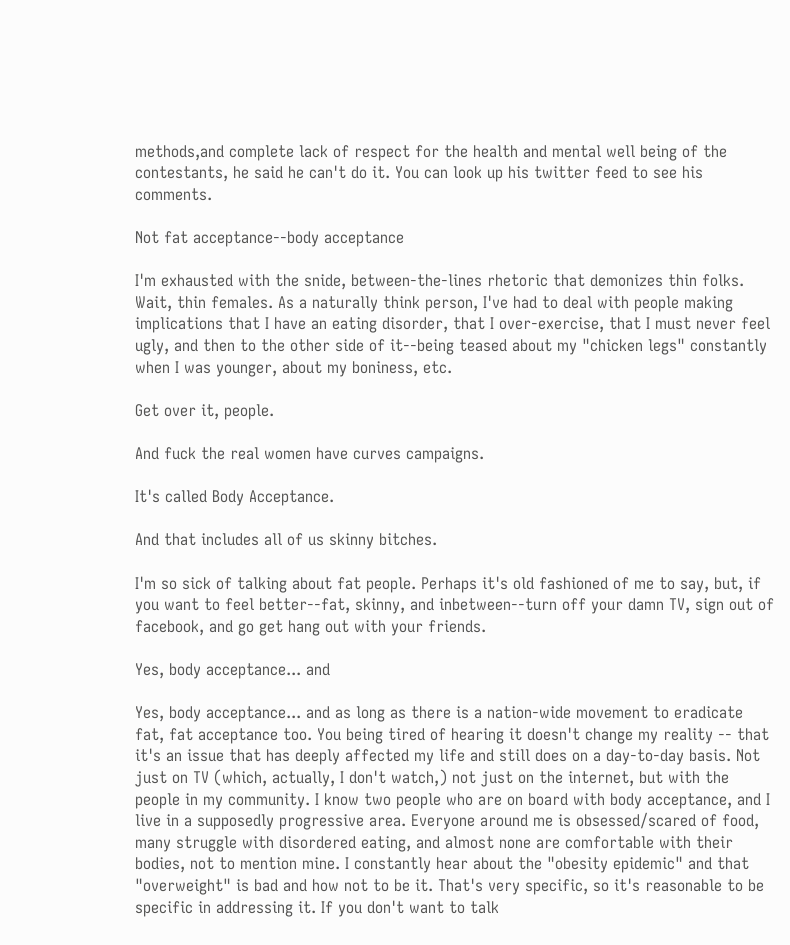methods,and complete lack of respect for the health and mental well being of the contestants, he said he can't do it. You can look up his twitter feed to see his comments.

Not fat acceptance--body acceptance

I'm exhausted with the snide, between-the-lines rhetoric that demonizes thin folks. Wait, thin females. As a naturally think person, I've had to deal with people making implications that I have an eating disorder, that I over-exercise, that I must never feel ugly, and then to the other side of it--being teased about my "chicken legs" constantly when I was younger, about my boniness, etc.

Get over it, people.

And fuck the real women have curves campaigns.

It's called Body Acceptance.

And that includes all of us skinny bitches.

I'm so sick of talking about fat people. Perhaps it's old fashioned of me to say, but, if you want to feel better--fat, skinny, and inbetween--turn off your damn TV, sign out of facebook, and go get hang out with your friends.

Yes, body acceptance... and

Yes, body acceptance... and as long as there is a nation-wide movement to eradicate fat, fat acceptance too. You being tired of hearing it doesn't change my reality -- that it's an issue that has deeply affected my life and still does on a day-to-day basis. Not just on TV (which, actually, I don't watch,) not just on the internet, but with the people in my community. I know two people who are on board with body acceptance, and I live in a supposedly progressive area. Everyone around me is obsessed/scared of food, many struggle with disordered eating, and almost none are comfortable with their bodies, not to mention mine. I constantly hear about the "obesity epidemic" and that "overweight" is bad and how not to be it. That's very specific, so it's reasonable to be specific in addressing it. If you don't want to talk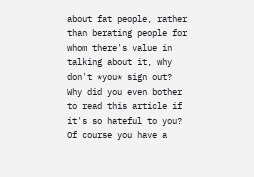about fat people, rather than berating people for whom there's value in talking about it, why don't *you* sign out? Why did you even bother to read this article if it's so hateful to you? Of course you have a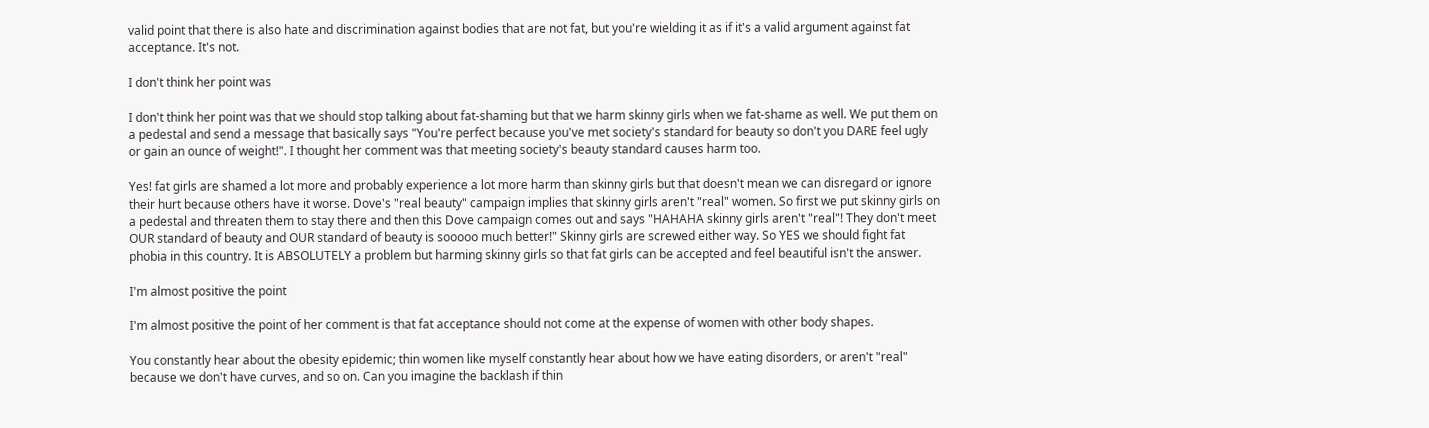valid point that there is also hate and discrimination against bodies that are not fat, but you're wielding it as if it's a valid argument against fat acceptance. It's not.

I don't think her point was

I don't think her point was that we should stop talking about fat-shaming but that we harm skinny girls when we fat-shame as well. We put them on a pedestal and send a message that basically says "You're perfect because you've met society's standard for beauty so don't you DARE feel ugly or gain an ounce of weight!". I thought her comment was that meeting society's beauty standard causes harm too.

Yes! fat girls are shamed a lot more and probably experience a lot more harm than skinny girls but that doesn't mean we can disregard or ignore their hurt because others have it worse. Dove's "real beauty" campaign implies that skinny girls aren't "real" women. So first we put skinny girls on a pedestal and threaten them to stay there and then this Dove campaign comes out and says "HAHAHA skinny girls aren't "real"! They don't meet OUR standard of beauty and OUR standard of beauty is sooooo much better!" Skinny girls are screwed either way. So YES we should fight fat phobia in this country. It is ABSOLUTELY a problem but harming skinny girls so that fat girls can be accepted and feel beautiful isn't the answer.

I'm almost positive the point

I'm almost positive the point of her comment is that fat acceptance should not come at the expense of women with other body shapes.

You constantly hear about the obesity epidemic; thin women like myself constantly hear about how we have eating disorders, or aren't "real" because we don't have curves, and so on. Can you imagine the backlash if thin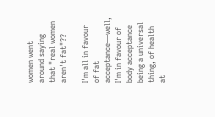women went around saying that "real women aren't fat"??

I'm all in favour of fat acceptance—well, I'm in favour of body acceptance being a universal thing, of health at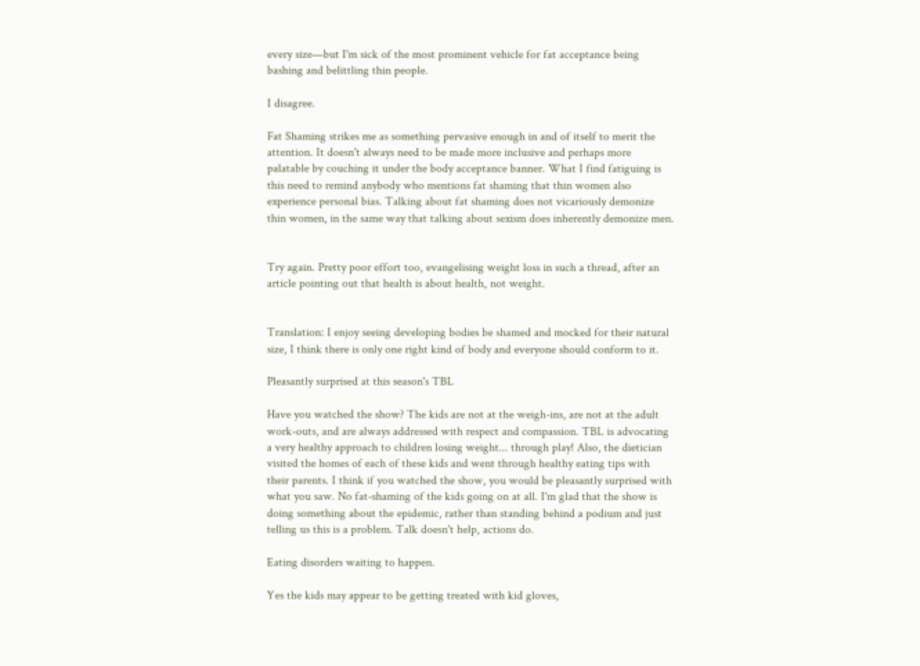every size—but I'm sick of the most prominent vehicle for fat acceptance being bashing and belittling thin people.

I disagree.

Fat Shaming strikes me as something pervasive enough in and of itself to merit the attention. It doesn't always need to be made more inclusive and perhaps more palatable by couching it under the body acceptance banner. What I find fatiguing is this need to remind anybody who mentions fat shaming that thin women also experience personal bias. Talking about fat shaming does not vicariously demonize thin women, in the same way that talking about sexism does inherently demonize men.


Try again. Pretty poor effort too, evangelising weight loss in such a thread, after an article pointing out that health is about health, not weight.


Translation: I enjoy seeing developing bodies be shamed and mocked for their natural size, I think there is only one right kind of body and everyone should conform to it.

Pleasantly surprised at this season's TBL

Have you watched the show? The kids are not at the weigh-ins, are not at the adult work-outs, and are always addressed with respect and compassion. TBL is advocating a very healthy approach to children losing weight... through play! Also, the dietician visited the homes of each of these kids and went through healthy eating tips with their parents. I think if you watched the show, you would be pleasantly surprised with what you saw. No fat-shaming of the kids going on at all. I'm glad that the show is doing something about the epidemic, rather than standing behind a podium and just telling us this is a problem. Talk doesn't help, actions do.

Eating disorders waiting to happen.

Yes the kids may appear to be getting treated with kid gloves,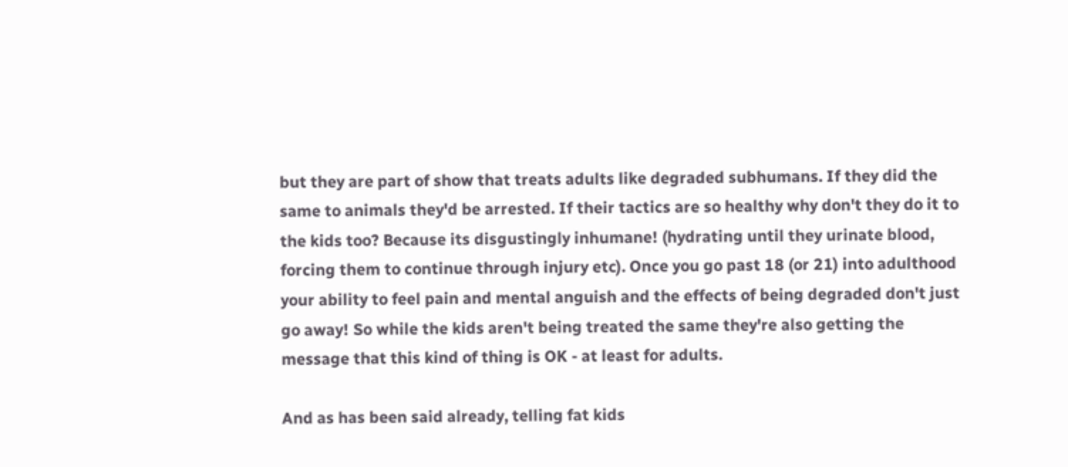but they are part of show that treats adults like degraded subhumans. If they did the same to animals they'd be arrested. If their tactics are so healthy why don't they do it to the kids too? Because its disgustingly inhumane! (hydrating until they urinate blood, forcing them to continue through injury etc). Once you go past 18 (or 21) into adulthood your ability to feel pain and mental anguish and the effects of being degraded don't just go away! So while the kids aren't being treated the same they're also getting the message that this kind of thing is OK - at least for adults.

And as has been said already, telling fat kids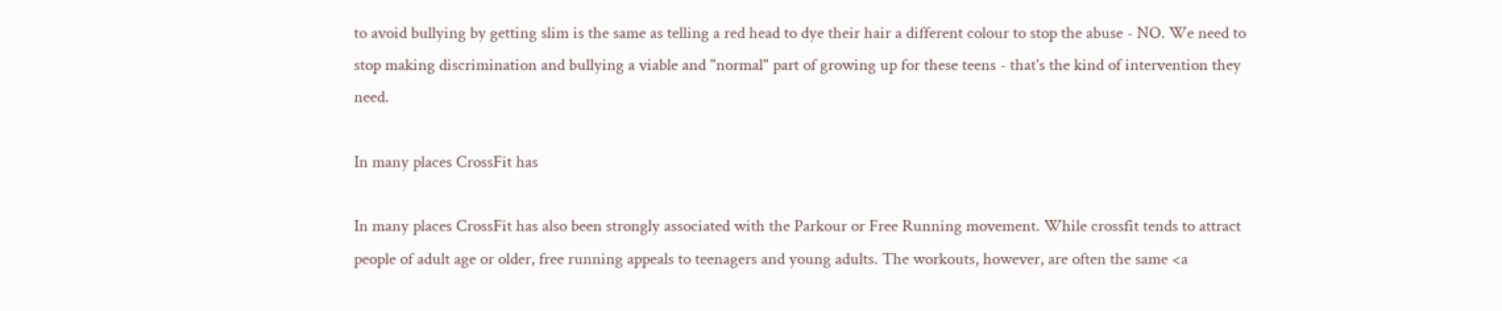to avoid bullying by getting slim is the same as telling a red head to dye their hair a different colour to stop the abuse - NO. We need to stop making discrimination and bullying a viable and "normal" part of growing up for these teens - that's the kind of intervention they need.

In many places CrossFit has

In many places CrossFit has also been strongly associated with the Parkour or Free Running movement. While crossfit tends to attract people of adult age or older, free running appeals to teenagers and young adults. The workouts, however, are often the same <a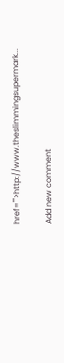href="">http://www.theslimmingsupermark...

Add new comment